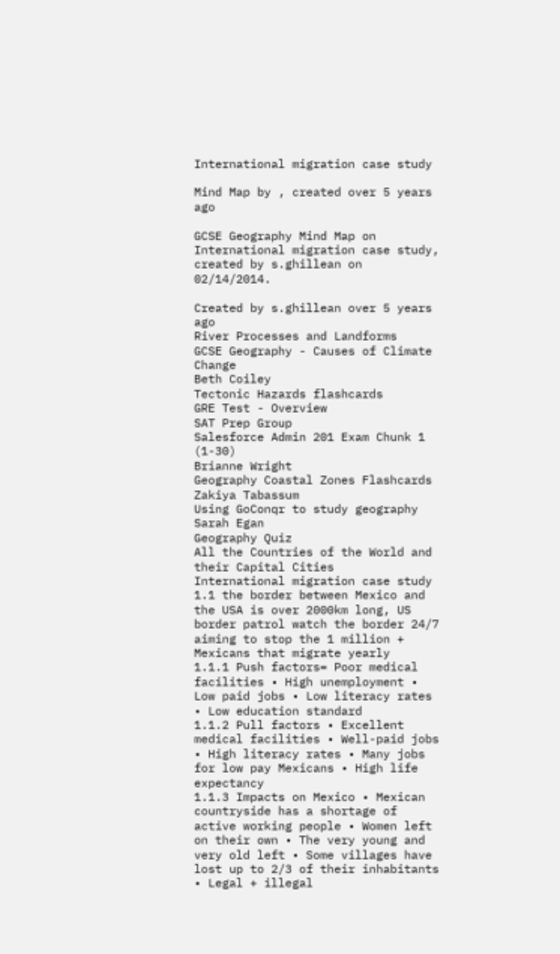International migration case study

Mind Map by , created over 5 years ago

GCSE Geography Mind Map on International migration case study, created by s.ghillean on 02/14/2014.

Created by s.ghillean over 5 years ago
River Processes and Landforms
GCSE Geography - Causes of Climate Change
Beth Coiley
Tectonic Hazards flashcards
GRE Test - Overview
SAT Prep Group
Salesforce Admin 201 Exam Chunk 1 (1-30)
Brianne Wright
Geography Coastal Zones Flashcards
Zakiya Tabassum
Using GoConqr to study geography
Sarah Egan
Geography Quiz
All the Countries of the World and their Capital Cities
International migration case study
1.1 the border between Mexico and the USA is over 2000km long, US border patrol watch the border 24/7 aiming to stop the 1 million + Mexicans that migrate yearly
1.1.1 Push factors= Poor medical facilities • High unemployment • Low paid jobs • Low literacy rates • Low education standard
1.1.2 Pull factors • Excellent medical facilities • Well-paid jobs • High literacy rates • Many jobs for low pay Mexicans • High life expectancy
1.1.3 Impacts on Mexico • Mexican countryside has a shortage of active working people • Women left on their own • The very young and very old left • Some villages have lost up to 2/3 of their inhabitants • Legal + illegal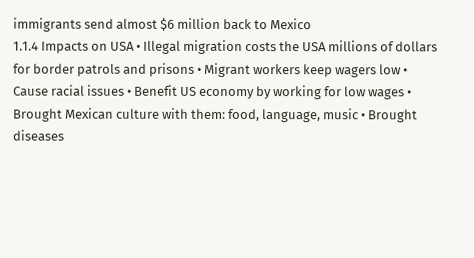immigrants send almost $6 million back to Mexico
1.1.4 Impacts on USA • Illegal migration costs the USA millions of dollars for border patrols and prisons • Migrant workers keep wagers low • Cause racial issues • Benefit US economy by working for low wages • Brought Mexican culture with them: food, language, music • Brought diseases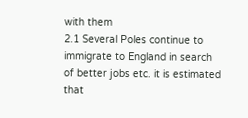with them
2.1 Several Poles continue to immigrate to England in search of better jobs etc. it is estimated that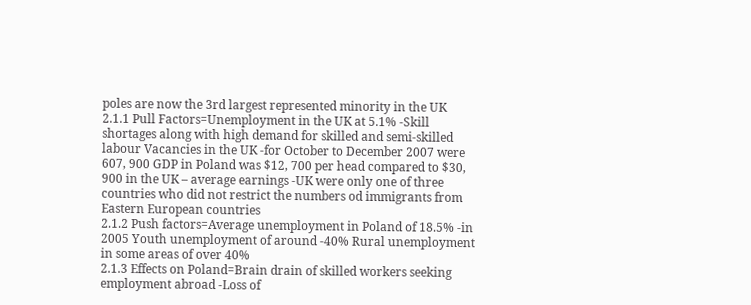poles are now the 3rd largest represented minority in the UK
2.1.1 Pull Factors=Unemployment in the UK at 5.1% -Skill shortages along with high demand for skilled and semi-skilled labour Vacancies in the UK -for October to December 2007 were 607, 900 GDP in Poland was $12, 700 per head compared to $30, 900 in the UK – average earnings -UK were only one of three countries who did not restrict the numbers od immigrants from Eastern European countries
2.1.2 Push factors=Average unemployment in Poland of 18.5% -in 2005 Youth unemployment of around -40% Rural unemployment in some areas of over 40%
2.1.3 Effects on Poland=Brain drain of skilled workers seeking employment abroad -Loss of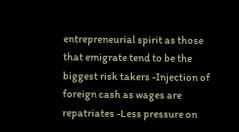entrepreneurial spirit as those that emigrate tend to be the biggest risk takers -Injection of foreign cash as wages are repatriates -Less pressure on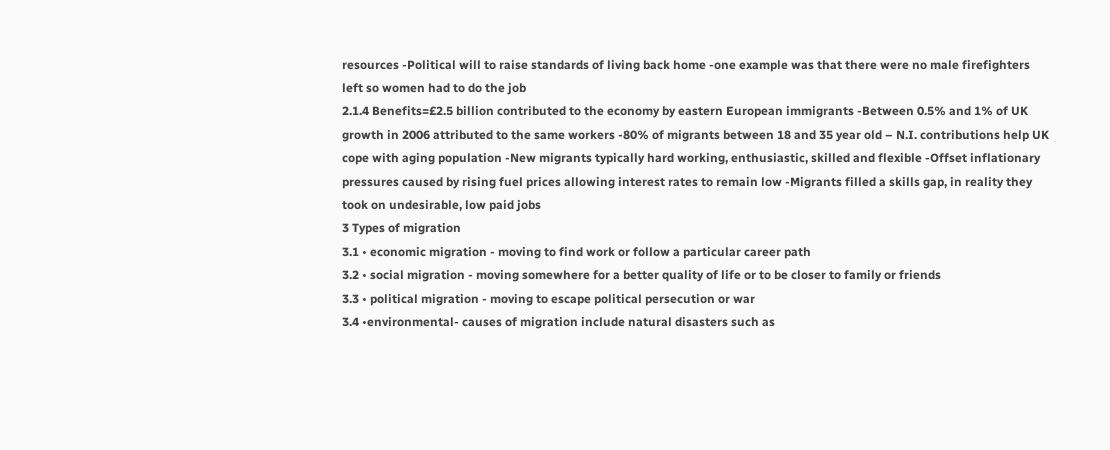resources -Political will to raise standards of living back home -one example was that there were no male firefighters left so women had to do the job
2.1.4 Benefits=£2.5 billion contributed to the economy by eastern European immigrants -Between 0.5% and 1% of UK growth in 2006 attributed to the same workers -80% of migrants between 18 and 35 year old – N.I. contributions help UK cope with aging population -New migrants typically hard working, enthusiastic, skilled and flexible -Offset inflationary pressures caused by rising fuel prices allowing interest rates to remain low -Migrants filled a skills gap, in reality they took on undesirable, low paid jobs
3 Types of migration
3.1 • economic migration - moving to find work or follow a particular career path
3.2 • social migration - moving somewhere for a better quality of life or to be closer to family or friends
3.3 • political migration - moving to escape political persecution or war
3.4 •environmental- causes of migration include natural disasters such as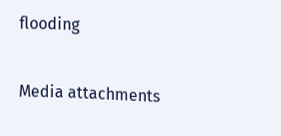flooding

Media attachments